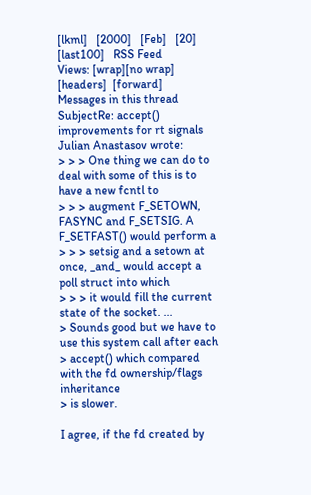[lkml]   [2000]   [Feb]   [20]   [last100]   RSS Feed
Views: [wrap][no wrap]   [headers]  [forward]
Messages in this thread
SubjectRe: accept() improvements for rt signals
Julian Anastasov wrote:
> > > One thing we can do to deal with some of this is to have a new fcntl to
> > > augment F_SETOWN, FASYNC and F_SETSIG. A F_SETFAST() would perform a
> > > setsig and a setown at once, _and_ would accept a poll struct into which
> > > it would fill the current state of the socket. ...
> Sounds good but we have to use this system call after each
> accept() which compared with the fd ownership/flags inheritance
> is slower.

I agree, if the fd created by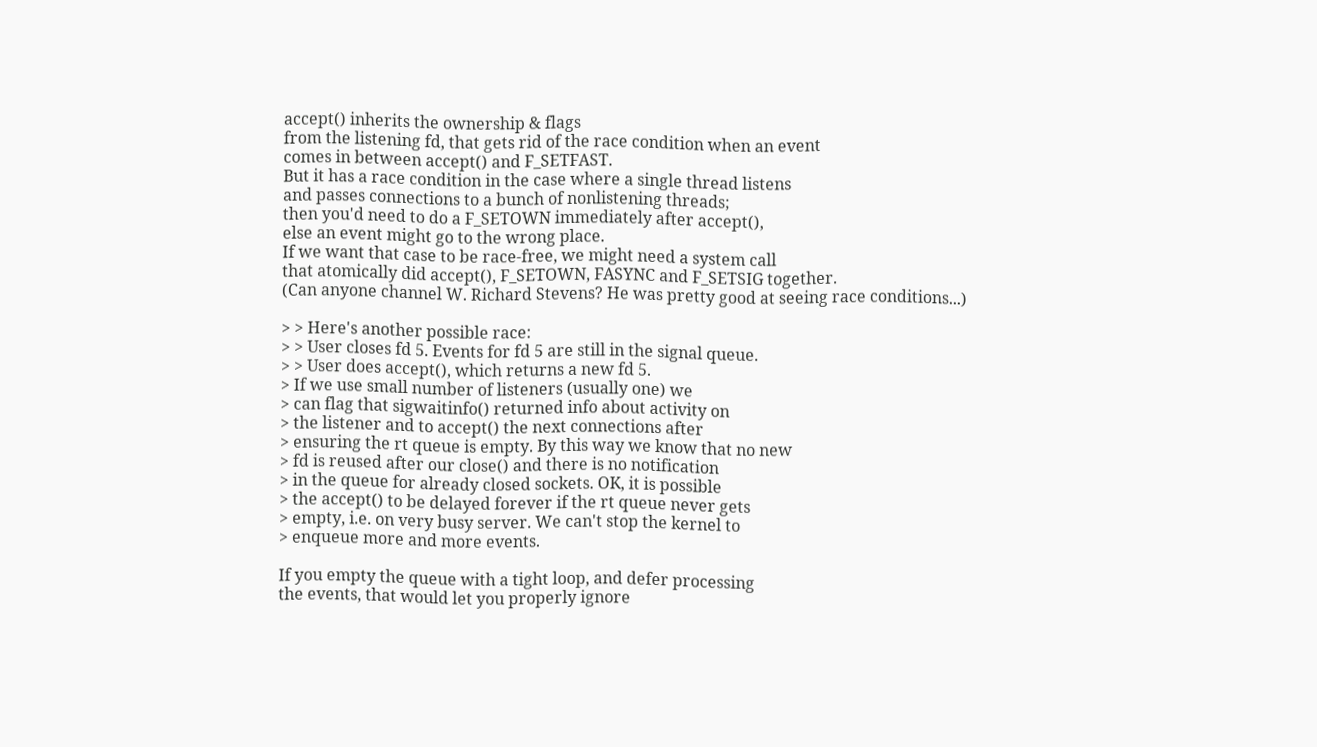accept() inherits the ownership & flags
from the listening fd, that gets rid of the race condition when an event
comes in between accept() and F_SETFAST.
But it has a race condition in the case where a single thread listens
and passes connections to a bunch of nonlistening threads;
then you'd need to do a F_SETOWN immediately after accept(),
else an event might go to the wrong place.
If we want that case to be race-free, we might need a system call
that atomically did accept(), F_SETOWN, FASYNC and F_SETSIG together.
(Can anyone channel W. Richard Stevens? He was pretty good at seeing race conditions...)

> > Here's another possible race:
> > User closes fd 5. Events for fd 5 are still in the signal queue.
> > User does accept(), which returns a new fd 5.
> If we use small number of listeners (usually one) we
> can flag that sigwaitinfo() returned info about activity on
> the listener and to accept() the next connections after
> ensuring the rt queue is empty. By this way we know that no new
> fd is reused after our close() and there is no notification
> in the queue for already closed sockets. OK, it is possible
> the accept() to be delayed forever if the rt queue never gets
> empty, i.e. on very busy server. We can't stop the kernel to
> enqueue more and more events.

If you empty the queue with a tight loop, and defer processing
the events, that would let you properly ignore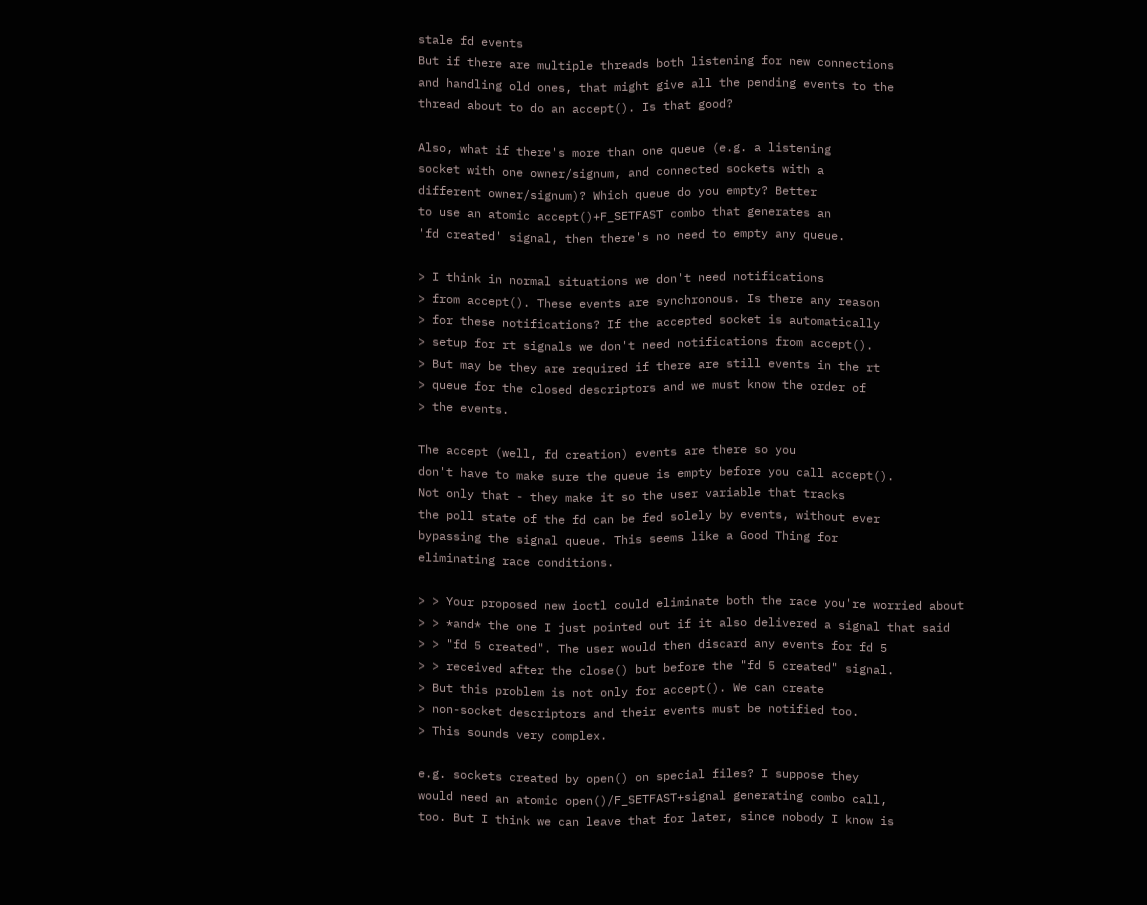stale fd events
But if there are multiple threads both listening for new connections
and handling old ones, that might give all the pending events to the
thread about to do an accept(). Is that good?

Also, what if there's more than one queue (e.g. a listening
socket with one owner/signum, and connected sockets with a
different owner/signum)? Which queue do you empty? Better
to use an atomic accept()+F_SETFAST combo that generates an
'fd created' signal, then there's no need to empty any queue.

> I think in normal situations we don't need notifications
> from accept(). These events are synchronous. Is there any reason
> for these notifications? If the accepted socket is automatically
> setup for rt signals we don't need notifications from accept().
> But may be they are required if there are still events in the rt
> queue for the closed descriptors and we must know the order of
> the events.

The accept (well, fd creation) events are there so you
don't have to make sure the queue is empty before you call accept().
Not only that - they make it so the user variable that tracks
the poll state of the fd can be fed solely by events, without ever
bypassing the signal queue. This seems like a Good Thing for
eliminating race conditions.

> > Your proposed new ioctl could eliminate both the race you're worried about
> > *and* the one I just pointed out if it also delivered a signal that said
> > "fd 5 created". The user would then discard any events for fd 5
> > received after the close() but before the "fd 5 created" signal.
> But this problem is not only for accept(). We can create
> non-socket descriptors and their events must be notified too.
> This sounds very complex.

e.g. sockets created by open() on special files? I suppose they
would need an atomic open()/F_SETFAST+signal generating combo call,
too. But I think we can leave that for later, since nobody I know is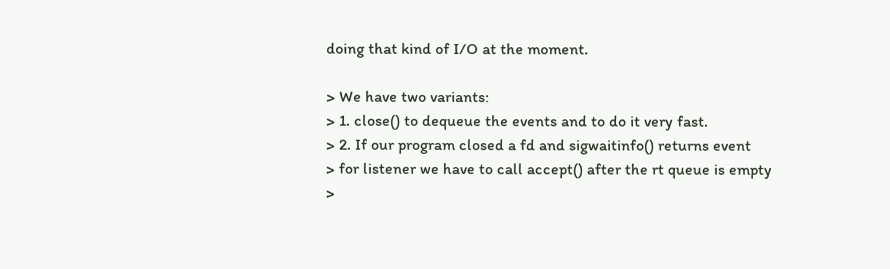doing that kind of I/O at the moment.

> We have two variants:
> 1. close() to dequeue the events and to do it very fast.
> 2. If our program closed a fd and sigwaitinfo() returns event
> for listener we have to call accept() after the rt queue is empty
>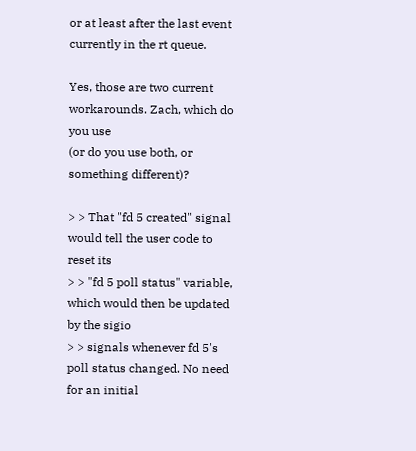or at least after the last event currently in the rt queue.

Yes, those are two current workarounds. Zach, which do you use
(or do you use both, or something different)?

> > That "fd 5 created" signal would tell the user code to reset its
> > "fd 5 poll status" variable, which would then be updated by the sigio
> > signals whenever fd 5's poll status changed. No need for an initial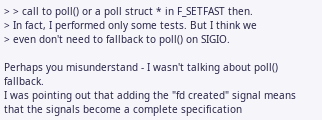> > call to poll() or a poll struct * in F_SETFAST then.
> In fact, I performed only some tests. But I think we
> even don't need to fallback to poll() on SIGIO.

Perhaps you misunderstand - I wasn't talking about poll() fallback.
I was pointing out that adding the "fd created" signal means
that the signals become a complete specification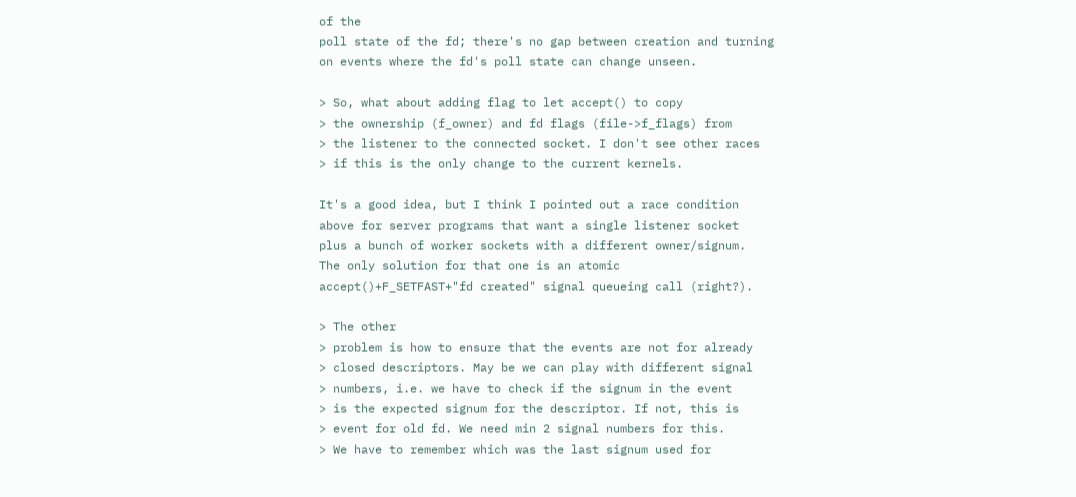of the
poll state of the fd; there's no gap between creation and turning
on events where the fd's poll state can change unseen.

> So, what about adding flag to let accept() to copy
> the ownership (f_owner) and fd flags (file->f_flags) from
> the listener to the connected socket. I don't see other races
> if this is the only change to the current kernels.

It's a good idea, but I think I pointed out a race condition
above for server programs that want a single listener socket
plus a bunch of worker sockets with a different owner/signum.
The only solution for that one is an atomic
accept()+F_SETFAST+"fd created" signal queueing call (right?).

> The other
> problem is how to ensure that the events are not for already
> closed descriptors. May be we can play with different signal
> numbers, i.e. we have to check if the signum in the event
> is the expected signum for the descriptor. If not, this is
> event for old fd. We need min 2 signal numbers for this.
> We have to remember which was the last signum used for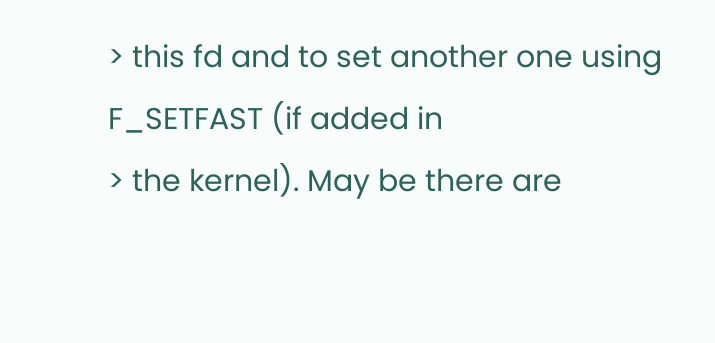> this fd and to set another one using F_SETFAST (if added in
> the kernel). May be there are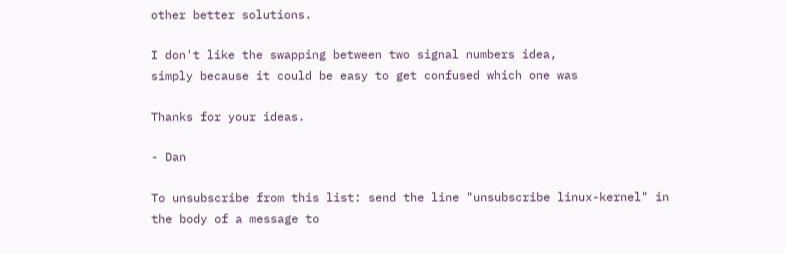other better solutions.

I don't like the swapping between two signal numbers idea,
simply because it could be easy to get confused which one was

Thanks for your ideas.

- Dan

To unsubscribe from this list: send the line "unsubscribe linux-kernel" in
the body of a message to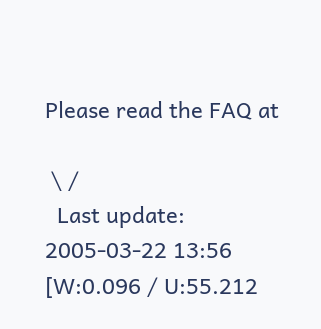Please read the FAQ at

 \ /
  Last update: 2005-03-22 13:56    [W:0.096 / U:55.212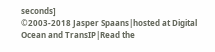seconds]
©2003-2018 Jasper Spaans|hosted at Digital Ocean and TransIP|Read the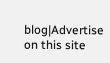blog|Advertise on this site